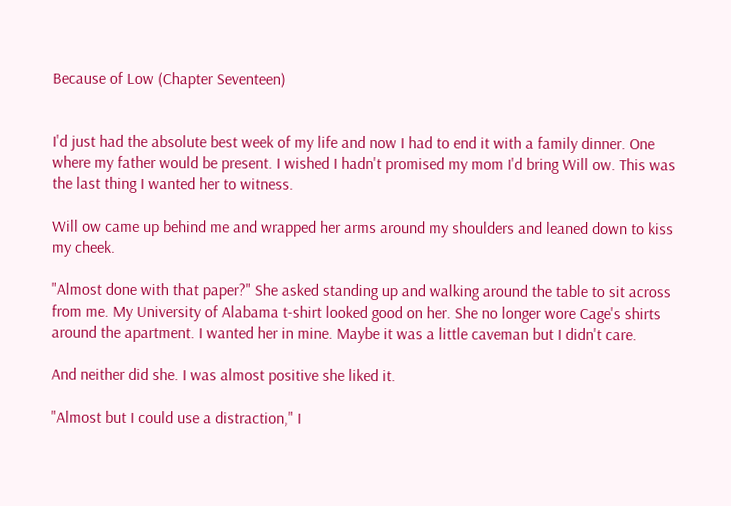Because of Low (Chapter Seventeen)


I'd just had the absolute best week of my life and now I had to end it with a family dinner. One where my father would be present. I wished I hadn't promised my mom I'd bring Will ow. This was the last thing I wanted her to witness.

Will ow came up behind me and wrapped her arms around my shoulders and leaned down to kiss my cheek.

"Almost done with that paper?" She asked standing up and walking around the table to sit across from me. My University of Alabama t-shirt looked good on her. She no longer wore Cage's shirts around the apartment. I wanted her in mine. Maybe it was a little caveman but I didn't care.

And neither did she. I was almost positive she liked it.

"Almost but I could use a distraction," I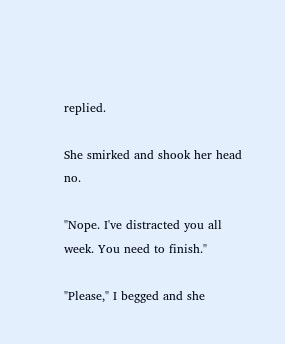replied.

She smirked and shook her head no.

"Nope. I've distracted you all week. You need to finish."

"Please," I begged and she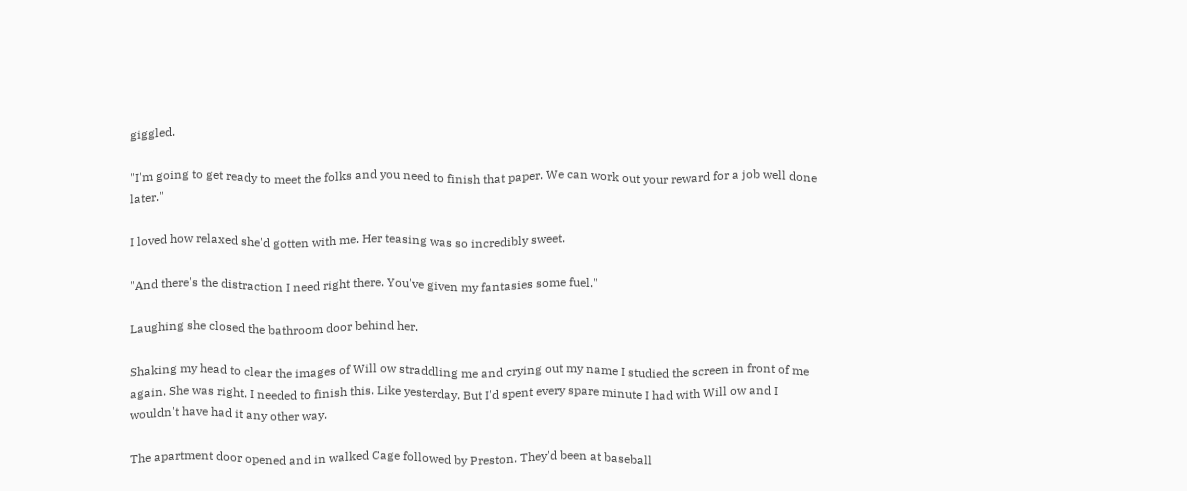giggled.

"I'm going to get ready to meet the folks and you need to finish that paper. We can work out your reward for a job well done later."

I loved how relaxed she'd gotten with me. Her teasing was so incredibly sweet.

"And there's the distraction I need right there. You've given my fantasies some fuel."

Laughing she closed the bathroom door behind her.

Shaking my head to clear the images of Will ow straddling me and crying out my name I studied the screen in front of me again. She was right. I needed to finish this. Like yesterday. But I'd spent every spare minute I had with Will ow and I wouldn't have had it any other way.

The apartment door opened and in walked Cage followed by Preston. They'd been at baseball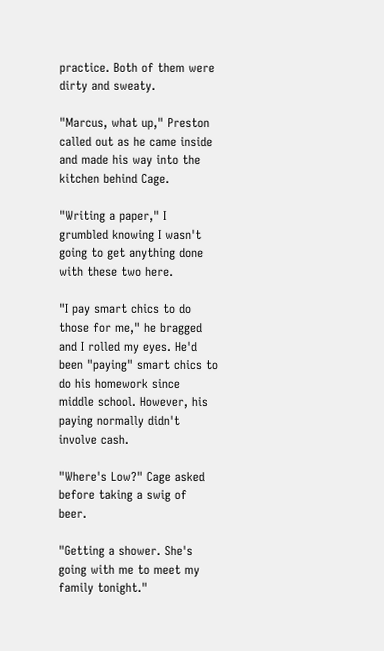practice. Both of them were dirty and sweaty.

"Marcus, what up," Preston called out as he came inside and made his way into the kitchen behind Cage.

"Writing a paper," I grumbled knowing I wasn't going to get anything done with these two here.

"I pay smart chics to do those for me," he bragged and I rolled my eyes. He'd been "paying" smart chics to do his homework since middle school. However, his paying normally didn't involve cash.

"Where's Low?" Cage asked before taking a swig of beer.

"Getting a shower. She's going with me to meet my family tonight."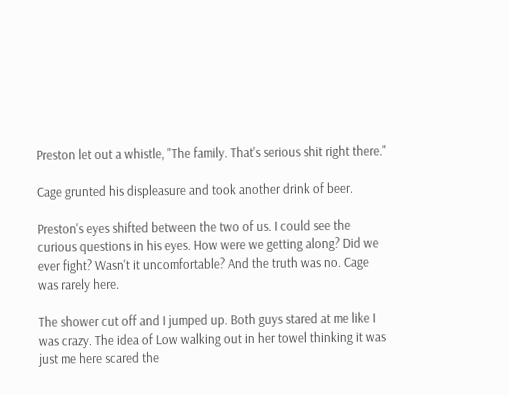Preston let out a whistle, "The family. That's serious shit right there."

Cage grunted his displeasure and took another drink of beer.

Preston's eyes shifted between the two of us. I could see the curious questions in his eyes. How were we getting along? Did we ever fight? Wasn't it uncomfortable? And the truth was no. Cage was rarely here.

The shower cut off and I jumped up. Both guys stared at me like I was crazy. The idea of Low walking out in her towel thinking it was just me here scared the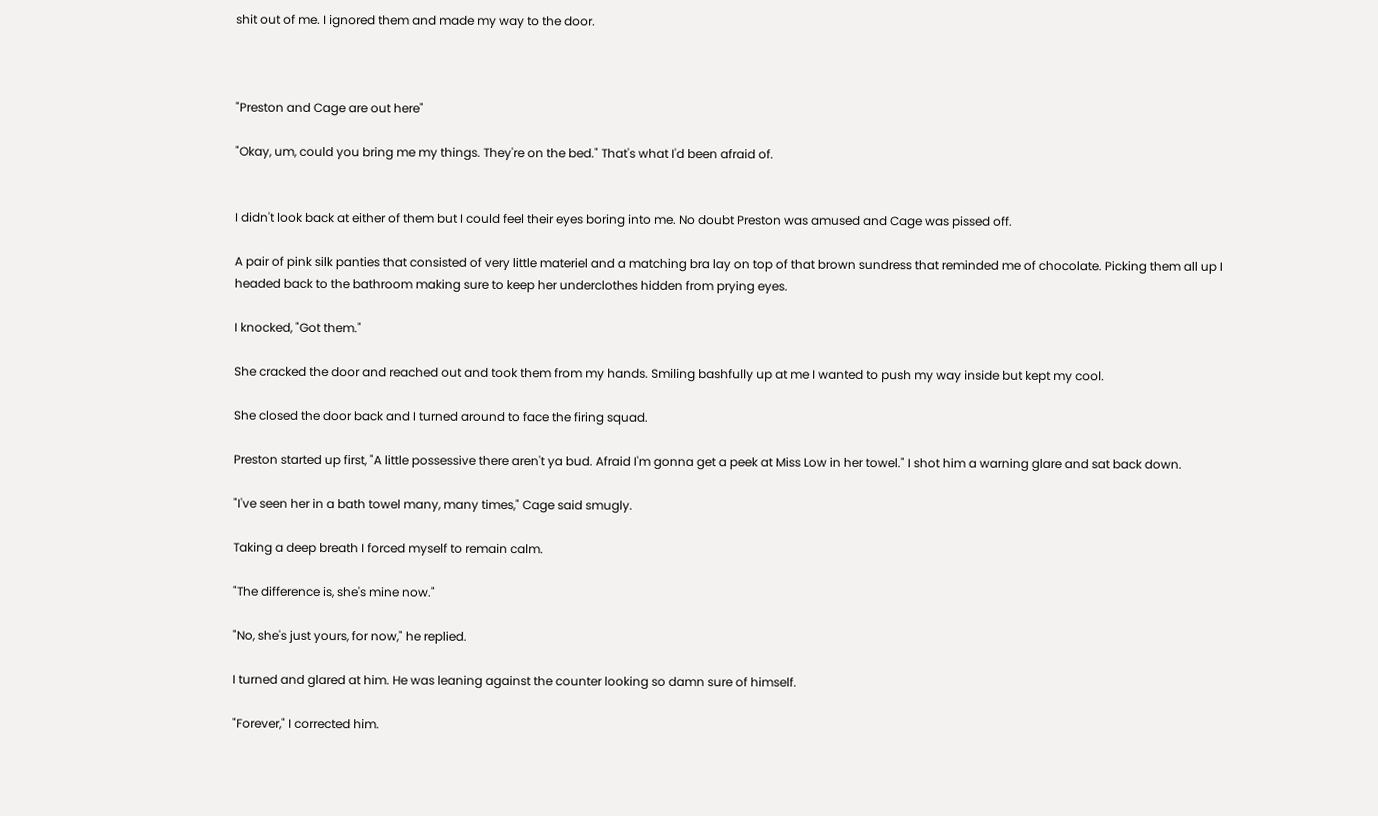shit out of me. I ignored them and made my way to the door.



"Preston and Cage are out here"

"Okay, um, could you bring me my things. They're on the bed." That's what I'd been afraid of.


I didn't look back at either of them but I could feel their eyes boring into me. No doubt Preston was amused and Cage was pissed off.

A pair of pink silk panties that consisted of very little materiel and a matching bra lay on top of that brown sundress that reminded me of chocolate. Picking them all up I headed back to the bathroom making sure to keep her underclothes hidden from prying eyes.

I knocked, "Got them."

She cracked the door and reached out and took them from my hands. Smiling bashfully up at me I wanted to push my way inside but kept my cool.

She closed the door back and I turned around to face the firing squad.

Preston started up first, "A little possessive there aren't ya bud. Afraid I'm gonna get a peek at Miss Low in her towel." I shot him a warning glare and sat back down.

"I've seen her in a bath towel many, many times," Cage said smugly.

Taking a deep breath I forced myself to remain calm.

"The difference is, she's mine now."

"No, she's just yours, for now," he replied.

I turned and glared at him. He was leaning against the counter looking so damn sure of himself.

"Forever," I corrected him.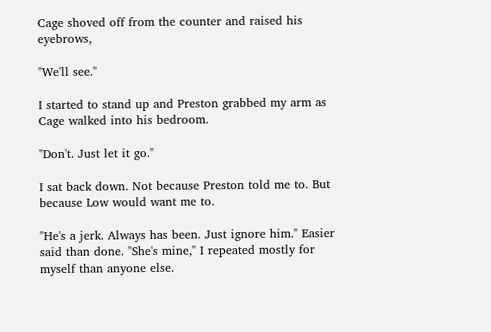Cage shoved off from the counter and raised his eyebrows,

"We'll see."

I started to stand up and Preston grabbed my arm as Cage walked into his bedroom.

"Don't. Just let it go."

I sat back down. Not because Preston told me to. But because Low would want me to.

"He's a jerk. Always has been. Just ignore him." Easier said than done. "She's mine," I repeated mostly for myself than anyone else.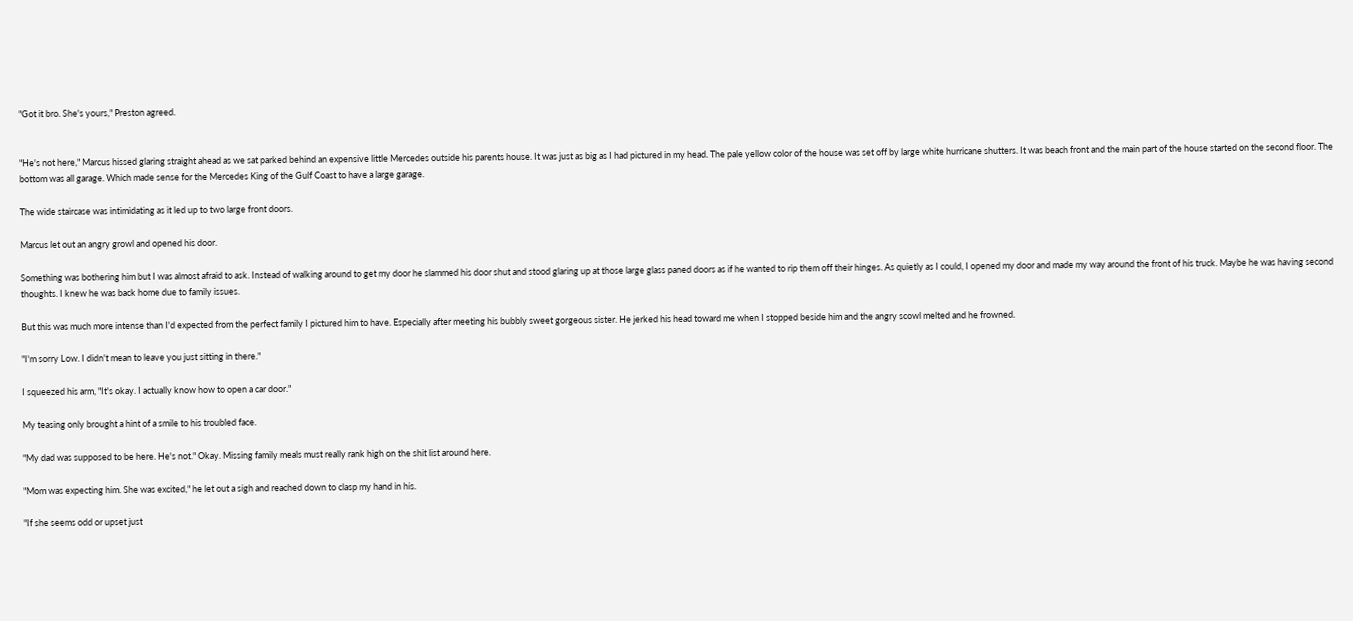"Got it bro. She's yours," Preston agreed.


"He's not here," Marcus hissed glaring straight ahead as we sat parked behind an expensive little Mercedes outside his parents house. It was just as big as I had pictured in my head. The pale yellow color of the house was set off by large white hurricane shutters. It was beach front and the main part of the house started on the second floor. The bottom was all garage. Which made sense for the Mercedes King of the Gulf Coast to have a large garage.

The wide staircase was intimidating as it led up to two large front doors.

Marcus let out an angry growl and opened his door.

Something was bothering him but I was almost afraid to ask. Instead of walking around to get my door he slammed his door shut and stood glaring up at those large glass paned doors as if he wanted to rip them off their hinges. As quietly as I could, I opened my door and made my way around the front of his truck. Maybe he was having second thoughts. I knew he was back home due to family issues.

But this was much more intense than I'd expected from the perfect family I pictured him to have. Especially after meeting his bubbly sweet gorgeous sister. He jerked his head toward me when I stopped beside him and the angry scowl melted and he frowned.

"I'm sorry Low. I didn't mean to leave you just sitting in there."

I squeezed his arm, "It's okay. I actually know how to open a car door."

My teasing only brought a hint of a smile to his troubled face.

"My dad was supposed to be here. He's not." Okay. Missing family meals must really rank high on the shit list around here.

"Mom was expecting him. She was excited," he let out a sigh and reached down to clasp my hand in his.

"If she seems odd or upset just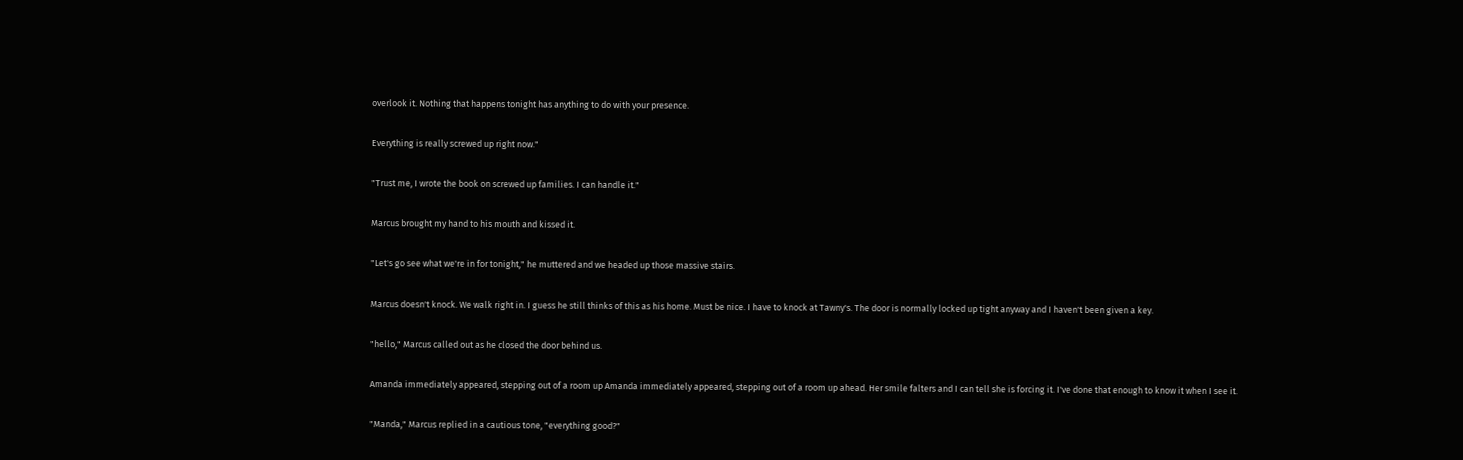overlook it. Nothing that happens tonight has anything to do with your presence.

Everything is really screwed up right now."

"Trust me, I wrote the book on screwed up families. I can handle it."

Marcus brought my hand to his mouth and kissed it.

"Let's go see what we're in for tonight," he muttered and we headed up those massive stairs.

Marcus doesn't knock. We walk right in. I guess he still thinks of this as his home. Must be nice. I have to knock at Tawny's. The door is normally locked up tight anyway and I haven't been given a key.

"hello," Marcus called out as he closed the door behind us.

Amanda immediately appeared, stepping out of a room up Amanda immediately appeared, stepping out of a room up ahead. Her smile falters and I can tell she is forcing it. I've done that enough to know it when I see it.

"Manda," Marcus replied in a cautious tone, "everything good?"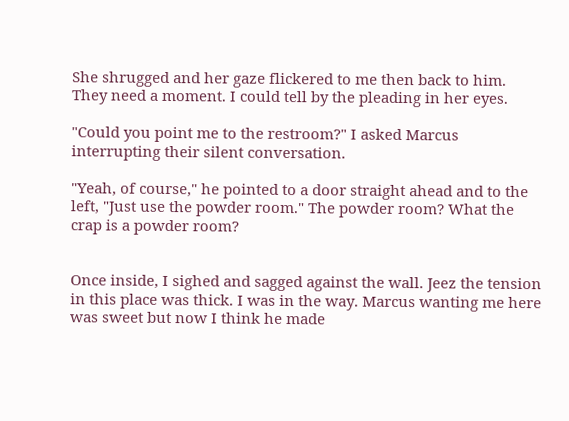She shrugged and her gaze flickered to me then back to him. They need a moment. I could tell by the pleading in her eyes.

"Could you point me to the restroom?" I asked Marcus interrupting their silent conversation.

"Yeah, of course," he pointed to a door straight ahead and to the left, "Just use the powder room." The powder room? What the crap is a powder room?


Once inside, I sighed and sagged against the wall. Jeez the tension in this place was thick. I was in the way. Marcus wanting me here was sweet but now I think he made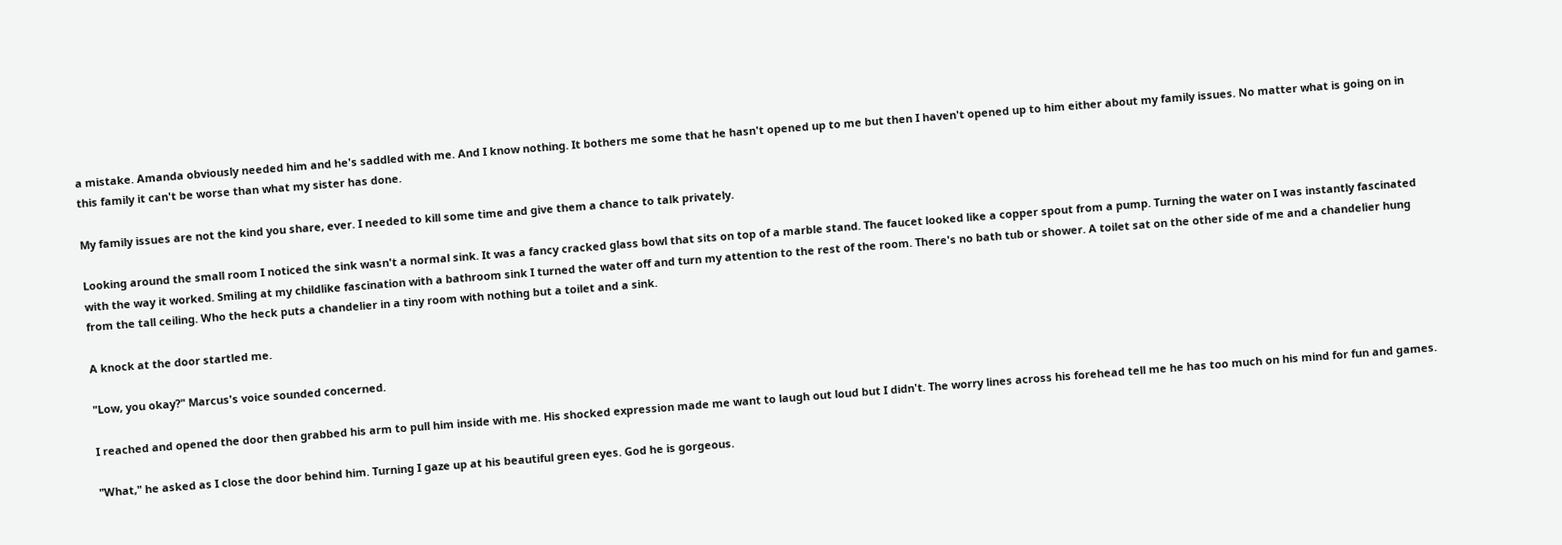a mistake. Amanda obviously needed him and he's saddled with me. And I know nothing. It bothers me some that he hasn't opened up to me but then I haven't opened up to him either about my family issues. No matter what is going on in this family it can't be worse than what my sister has done.

My family issues are not the kind you share, ever. I needed to kill some time and give them a chance to talk privately.

Looking around the small room I noticed the sink wasn't a normal sink. It was a fancy cracked glass bowl that sits on top of a marble stand. The faucet looked like a copper spout from a pump. Turning the water on I was instantly fascinated with the way it worked. Smiling at my childlike fascination with a bathroom sink I turned the water off and turn my attention to the rest of the room. There's no bath tub or shower. A toilet sat on the other side of me and a chandelier hung from the tall ceiling. Who the heck puts a chandelier in a tiny room with nothing but a toilet and a sink.

A knock at the door startled me.

"Low, you okay?" Marcus's voice sounded concerned.

I reached and opened the door then grabbed his arm to pull him inside with me. His shocked expression made me want to laugh out loud but I didn't. The worry lines across his forehead tell me he has too much on his mind for fun and games.

"What," he asked as I close the door behind him. Turning I gaze up at his beautiful green eyes. God he is gorgeous.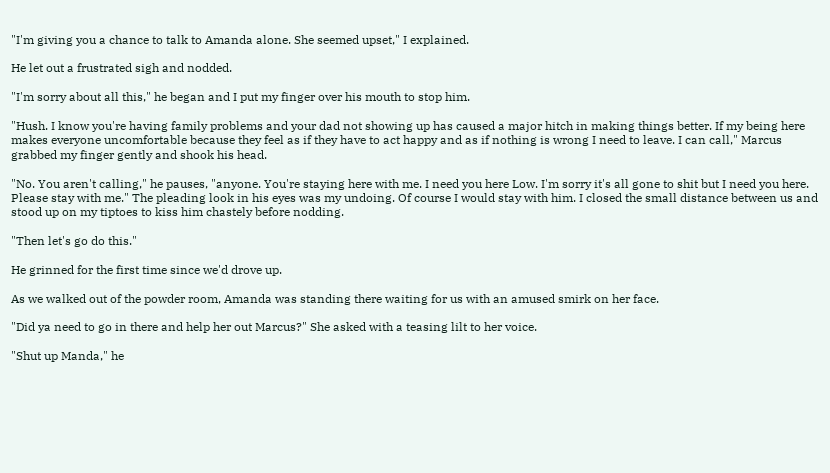"I'm giving you a chance to talk to Amanda alone. She seemed upset," I explained.

He let out a frustrated sigh and nodded.

"I'm sorry about all this," he began and I put my finger over his mouth to stop him.

"Hush. I know you're having family problems and your dad not showing up has caused a major hitch in making things better. If my being here makes everyone uncomfortable because they feel as if they have to act happy and as if nothing is wrong I need to leave. I can call," Marcus grabbed my finger gently and shook his head.

"No. You aren't calling," he pauses, "anyone. You're staying here with me. I need you here Low. I'm sorry it's all gone to shit but I need you here. Please stay with me." The pleading look in his eyes was my undoing. Of course I would stay with him. I closed the small distance between us and stood up on my tiptoes to kiss him chastely before nodding.

"Then let's go do this."

He grinned for the first time since we'd drove up.

As we walked out of the powder room, Amanda was standing there waiting for us with an amused smirk on her face.

"Did ya need to go in there and help her out Marcus?" She asked with a teasing lilt to her voice.

"Shut up Manda," he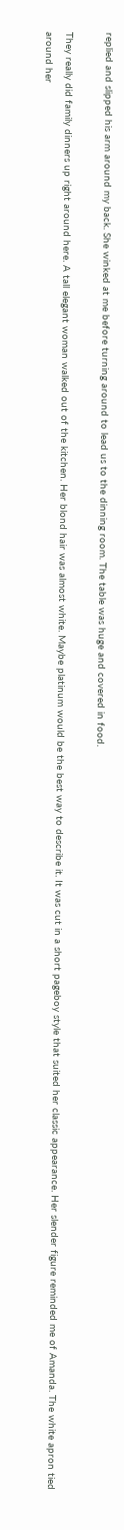replied and slipped his arm around my back. She winked at me before turning around to lead us to the dinning room. The table was huge and covered in food.

They really did family dinners up right around here. A tall elegant woman walked out of the kitchen. Her blond hair was almost white. Maybe platinum would be the best way to describe it. It was cut in a short pageboy style that suited her classic appearance. Her slender figure reminded me of Amanda. The white apron tied around her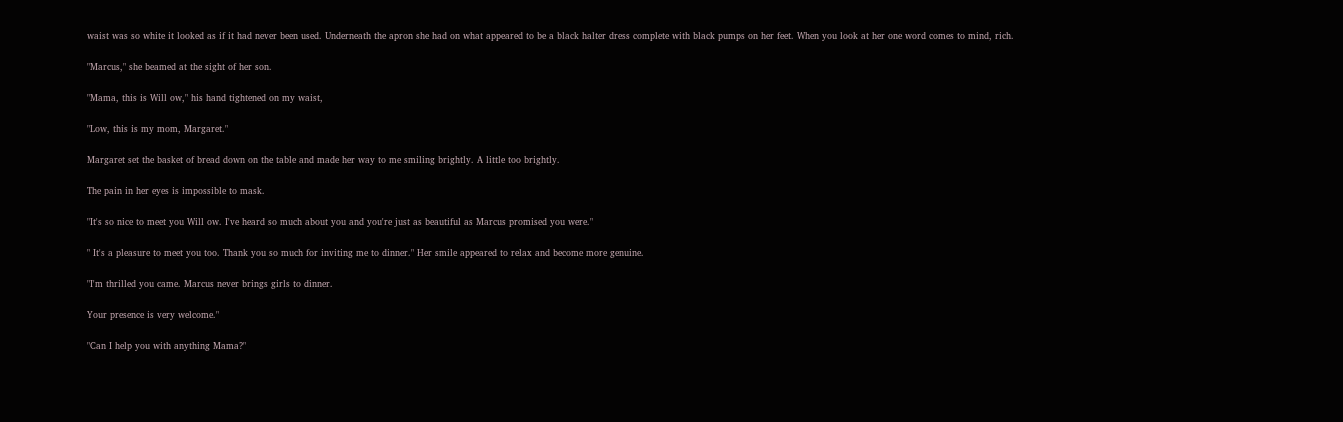waist was so white it looked as if it had never been used. Underneath the apron she had on what appeared to be a black halter dress complete with black pumps on her feet. When you look at her one word comes to mind, rich.

"Marcus," she beamed at the sight of her son.

"Mama, this is Will ow," his hand tightened on my waist,

"Low, this is my mom, Margaret."

Margaret set the basket of bread down on the table and made her way to me smiling brightly. A little too brightly.

The pain in her eyes is impossible to mask.

"It's so nice to meet you Will ow. I've heard so much about you and you're just as beautiful as Marcus promised you were."

" It's a pleasure to meet you too. Thank you so much for inviting me to dinner." Her smile appeared to relax and become more genuine.

"I'm thrilled you came. Marcus never brings girls to dinner.

Your presence is very welcome."

"Can I help you with anything Mama?"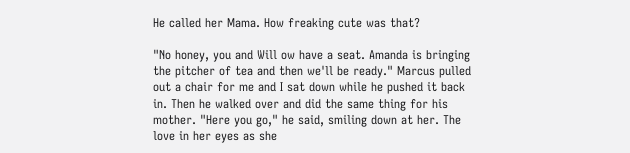He called her Mama. How freaking cute was that?

"No honey, you and Will ow have a seat. Amanda is bringing the pitcher of tea and then we'll be ready." Marcus pulled out a chair for me and I sat down while he pushed it back in. Then he walked over and did the same thing for his mother. "Here you go," he said, smiling down at her. The love in her eyes as she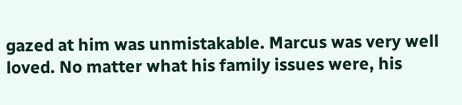gazed at him was unmistakable. Marcus was very well loved. No matter what his family issues were, his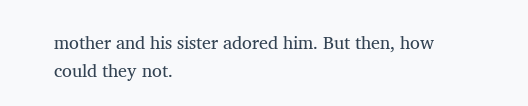mother and his sister adored him. But then, how could they not.